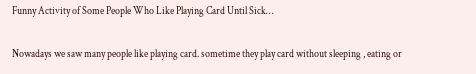Funny Activity of Some People Who Like Playing Card Until Sick…

Nowadays we saw many people like playing card. sometime they play card without sleeping , eating or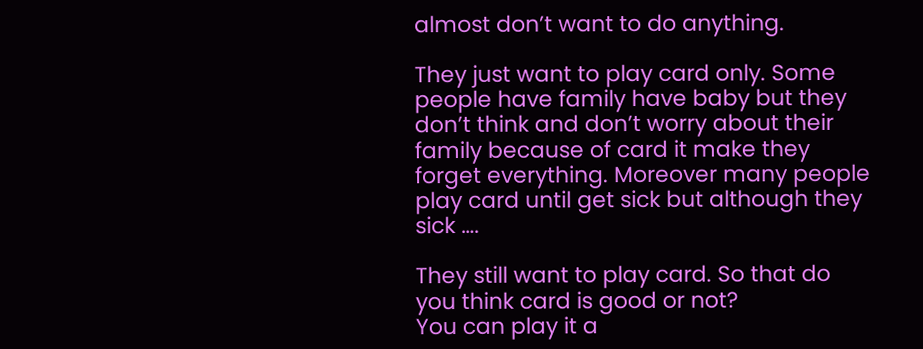almost don’t want to do anything.

They just want to play card only. Some people have family have baby but they don’t think and don’t worry about their family because of card it make they forget everything. Moreover many people play card until get sick but although they sick ….

They still want to play card. So that do you think card is good or not?
You can play it a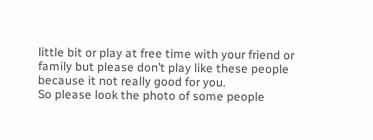little bit or play at free time with your friend or family but please don’t play like these people because it not really good for you.
So please look the photo of some people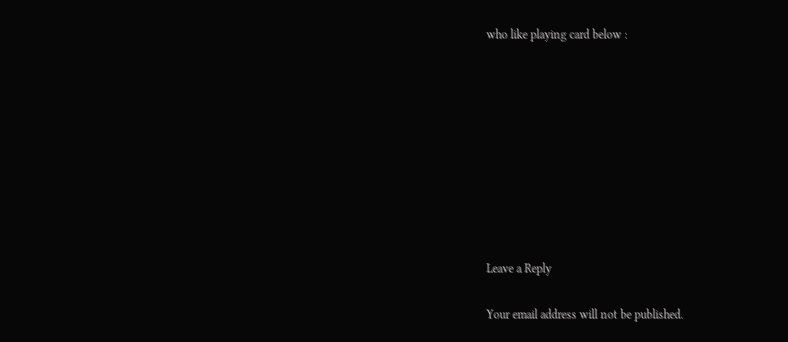who like playing card below :









Leave a Reply

Your email address will not be published.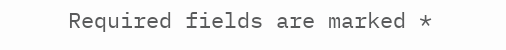Required fields are marked *